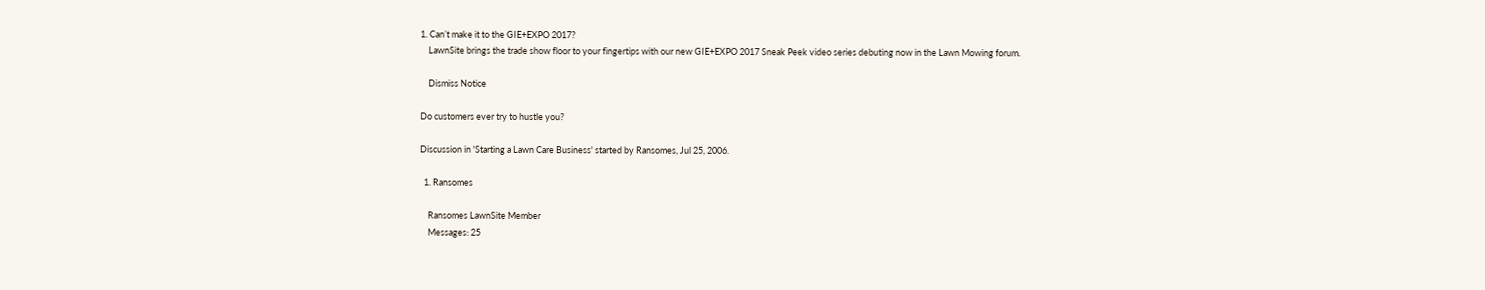1. Can’t make it to the GIE+EXPO 2017?
    LawnSite brings the trade show floor to your fingertips with our new GIE+EXPO 2017 Sneak Peek video series debuting now in the Lawn Mowing forum.

    Dismiss Notice

Do customers ever try to hustle you?

Discussion in 'Starting a Lawn Care Business' started by Ransomes, Jul 25, 2006.

  1. Ransomes

    Ransomes LawnSite Member
    Messages: 25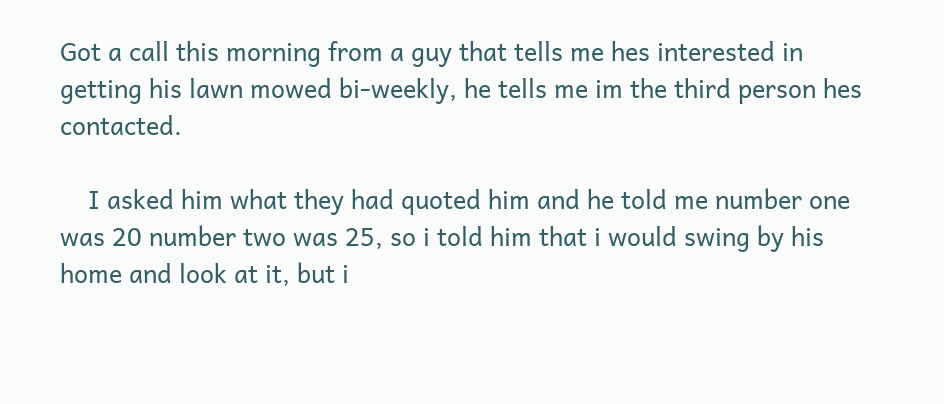Got a call this morning from a guy that tells me hes interested in getting his lawn mowed bi-weekly, he tells me im the third person hes contacted.

    I asked him what they had quoted him and he told me number one was 20 number two was 25, so i told him that i would swing by his home and look at it, but i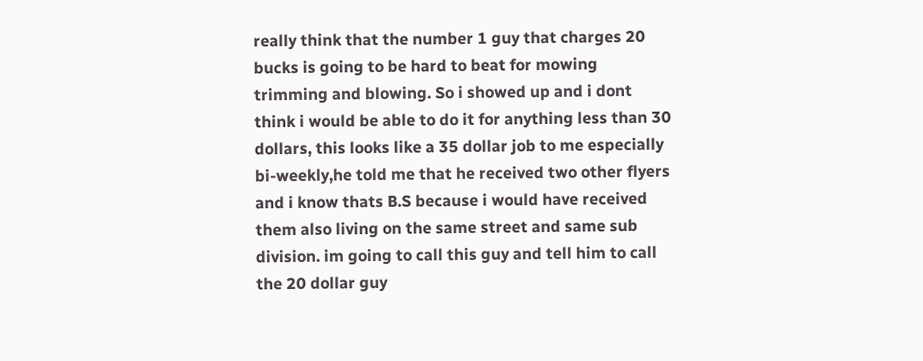really think that the number 1 guy that charges 20 bucks is going to be hard to beat for mowing trimming and blowing. So i showed up and i dont think i would be able to do it for anything less than 30 dollars, this looks like a 35 dollar job to me especially bi-weekly,he told me that he received two other flyers and i know thats B.S because i would have received them also living on the same street and same sub division. im going to call this guy and tell him to call the 20 dollar guy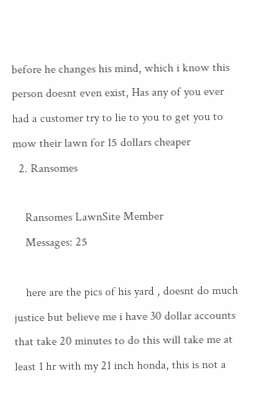before he changes his mind, which i know this person doesnt even exist, Has any of you ever had a customer try to lie to you to get you to mow their lawn for 15 dollars cheaper
  2. Ransomes

    Ransomes LawnSite Member
    Messages: 25

    here are the pics of his yard , doesnt do much justice but believe me i have 30 dollar accounts that take 20 minutes to do this will take me at least 1 hr with my 21 inch honda, this is not a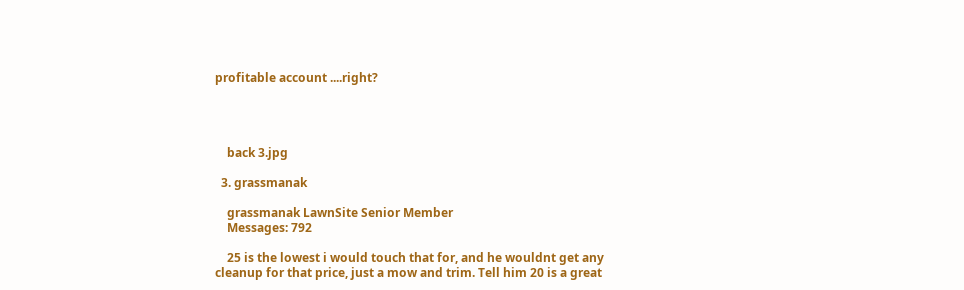profitable account ....right?




    back 3.jpg

  3. grassmanak

    grassmanak LawnSite Senior Member
    Messages: 792

    25 is the lowest i would touch that for, and he wouldnt get any cleanup for that price, just a mow and trim. Tell him 20 is a great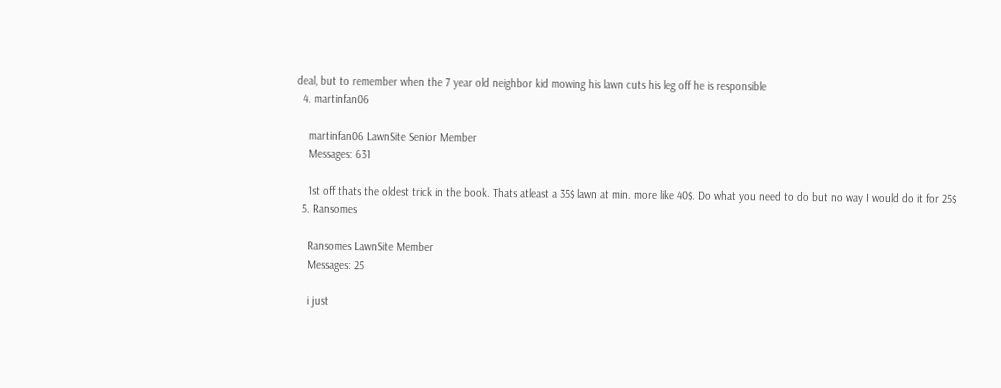deal, but to remember when the 7 year old neighbor kid mowing his lawn cuts his leg off he is responsible
  4. martinfan06

    martinfan06 LawnSite Senior Member
    Messages: 631

    1st off thats the oldest trick in the book. Thats atleast a 35$ lawn at min. more like 40$. Do what you need to do but no way I would do it for 25$
  5. Ransomes

    Ransomes LawnSite Member
    Messages: 25

    i just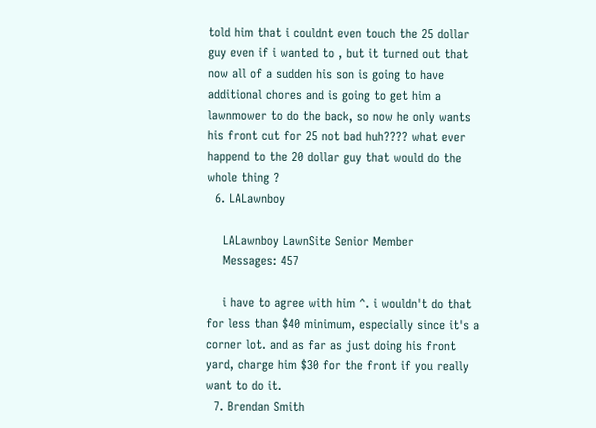told him that i couldnt even touch the 25 dollar guy even if i wanted to , but it turned out that now all of a sudden his son is going to have additional chores and is going to get him a lawnmower to do the back, so now he only wants his front cut for 25 not bad huh???? what ever happend to the 20 dollar guy that would do the whole thing ?
  6. LALawnboy

    LALawnboy LawnSite Senior Member
    Messages: 457

    i have to agree with him ^. i wouldn't do that for less than $40 minimum, especially since it's a corner lot. and as far as just doing his front yard, charge him $30 for the front if you really want to do it.
  7. Brendan Smith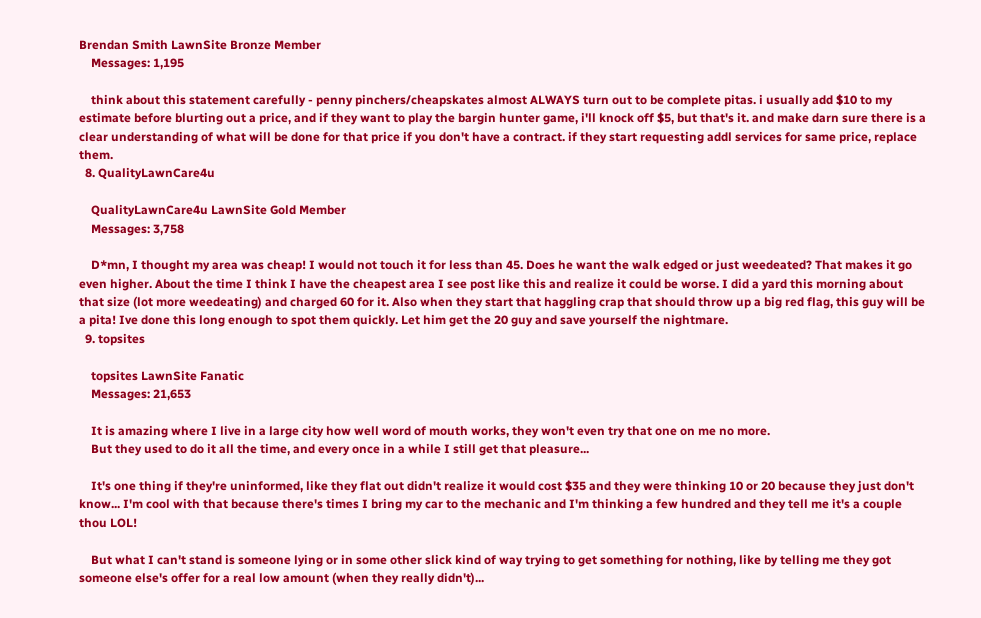Brendan Smith LawnSite Bronze Member
    Messages: 1,195

    think about this statement carefully - penny pinchers/cheapskates almost ALWAYS turn out to be complete pitas. i usually add $10 to my estimate before blurting out a price, and if they want to play the bargin hunter game, i'll knock off $5, but that's it. and make darn sure there is a clear understanding of what will be done for that price if you don't have a contract. if they start requesting addl services for same price, replace them.
  8. QualityLawnCare4u

    QualityLawnCare4u LawnSite Gold Member
    Messages: 3,758

    D*mn, I thought my area was cheap! I would not touch it for less than 45. Does he want the walk edged or just weedeated? That makes it go even higher. About the time I think I have the cheapest area I see post like this and realize it could be worse. I did a yard this morning about that size (lot more weedeating) and charged 60 for it. Also when they start that haggling crap that should throw up a big red flag, this guy will be a pita! Ive done this long enough to spot them quickly. Let him get the 20 guy and save yourself the nightmare.
  9. topsites

    topsites LawnSite Fanatic
    Messages: 21,653

    It is amazing where I live in a large city how well word of mouth works, they won't even try that one on me no more.
    But they used to do it all the time, and every once in a while I still get that pleasure...

    It's one thing if they're uninformed, like they flat out didn't realize it would cost $35 and they were thinking 10 or 20 because they just don't know... I'm cool with that because there's times I bring my car to the mechanic and I'm thinking a few hundred and they tell me it's a couple thou LOL!

    But what I can't stand is someone lying or in some other slick kind of way trying to get something for nothing, like by telling me they got someone else's offer for a real low amount (when they really didn't)...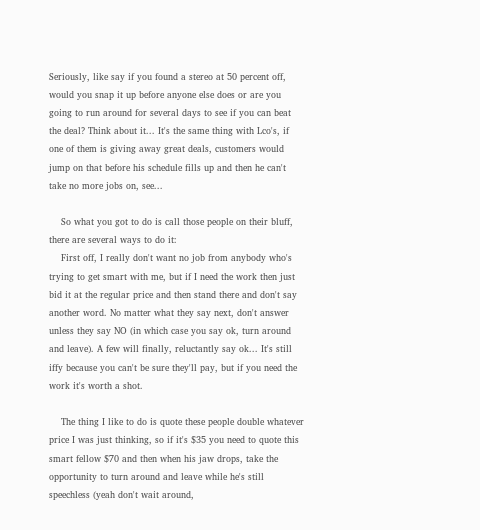Seriously, like say if you found a stereo at 50 percent off, would you snap it up before anyone else does or are you going to run around for several days to see if you can beat the deal? Think about it... It's the same thing with Lco's, if one of them is giving away great deals, customers would jump on that before his schedule fills up and then he can't take no more jobs on, see...

    So what you got to do is call those people on their bluff, there are several ways to do it:
    First off, I really don't want no job from anybody who's trying to get smart with me, but if I need the work then just bid it at the regular price and then stand there and don't say another word. No matter what they say next, don't answer unless they say NO (in which case you say ok, turn around and leave). A few will finally, reluctantly say ok... It's still iffy because you can't be sure they'll pay, but if you need the work it's worth a shot.

    The thing I like to do is quote these people double whatever price I was just thinking, so if it's $35 you need to quote this smart fellow $70 and then when his jaw drops, take the opportunity to turn around and leave while he's still speechless (yeah don't wait around,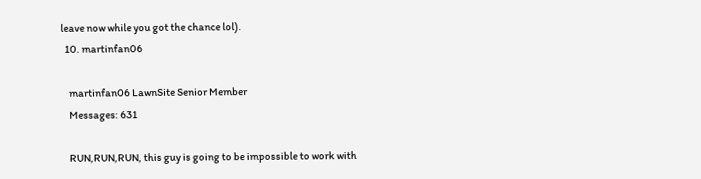leave now while you got the chance lol).
  10. martinfan06

    martinfan06 LawnSite Senior Member
    Messages: 631

    RUN,RUN,RUN, this guy is going to be impossible to work with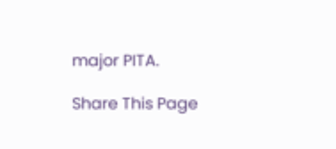major PITA.

Share This Page